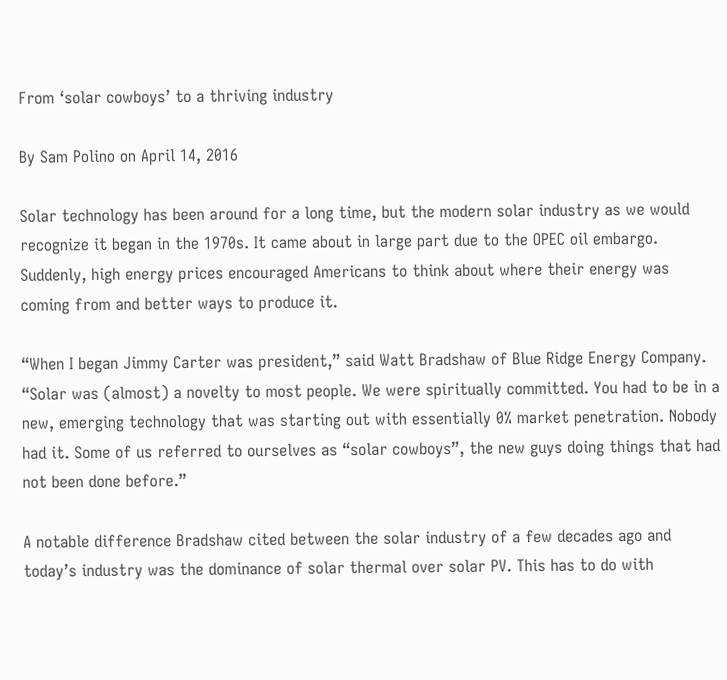From ‘solar cowboys’ to a thriving industry

By Sam Polino on April 14, 2016

Solar technology has been around for a long time, but the modern solar industry as we would recognize it began in the 1970s. It came about in large part due to the OPEC oil embargo. Suddenly, high energy prices encouraged Americans to think about where their energy was coming from and better ways to produce it.

“When I began Jimmy Carter was president,” said Watt Bradshaw of Blue Ridge Energy Company. “Solar was (almost) a novelty to most people. We were spiritually committed. You had to be in a new, emerging technology that was starting out with essentially 0% market penetration. Nobody had it. Some of us referred to ourselves as “solar cowboys”, the new guys doing things that had not been done before.”

A notable difference Bradshaw cited between the solar industry of a few decades ago and today’s industry was the dominance of solar thermal over solar PV. This has to do with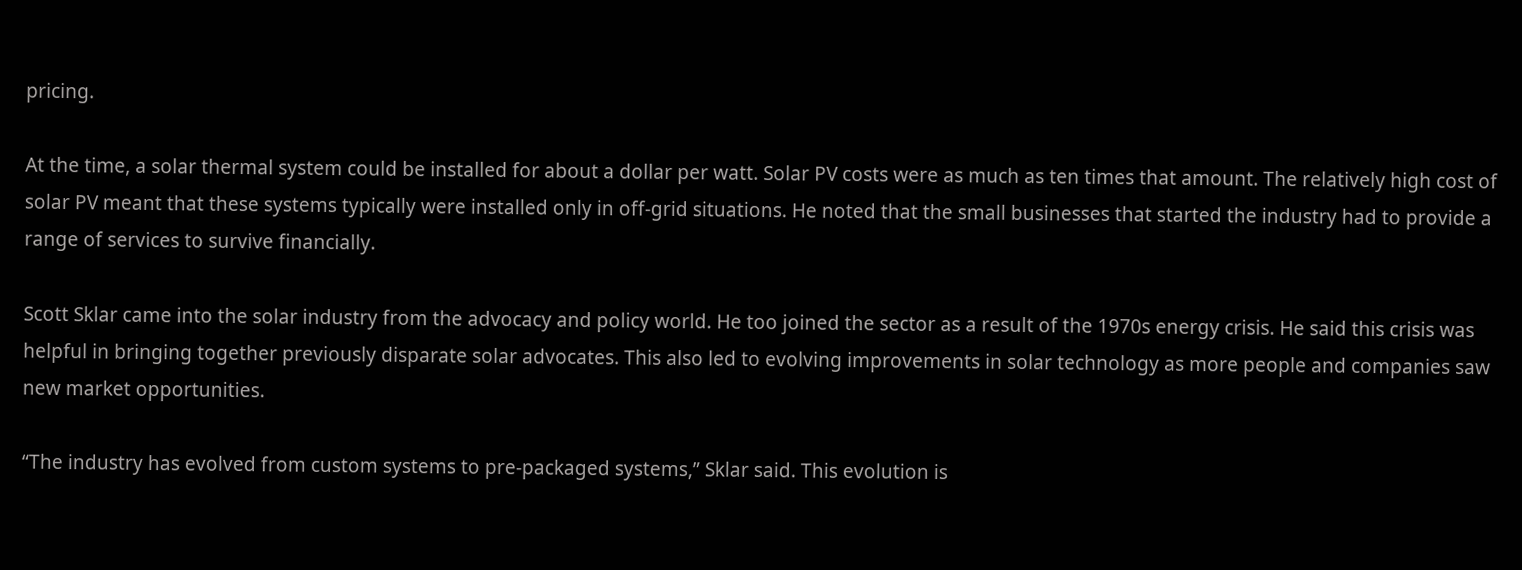pricing.

At the time, a solar thermal system could be installed for about a dollar per watt. Solar PV costs were as much as ten times that amount. The relatively high cost of solar PV meant that these systems typically were installed only in off-grid situations. He noted that the small businesses that started the industry had to provide a range of services to survive financially.

Scott Sklar came into the solar industry from the advocacy and policy world. He too joined the sector as a result of the 1970s energy crisis. He said this crisis was helpful in bringing together previously disparate solar advocates. This also led to evolving improvements in solar technology as more people and companies saw new market opportunities.

“The industry has evolved from custom systems to pre-packaged systems,” Sklar said. This evolution is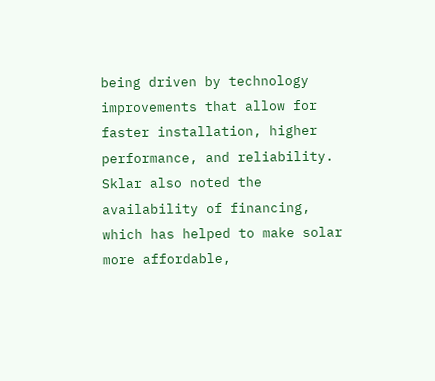being driven by technology improvements that allow for faster installation, higher performance, and reliability. Sklar also noted the availability of financing, which has helped to make solar more affordable,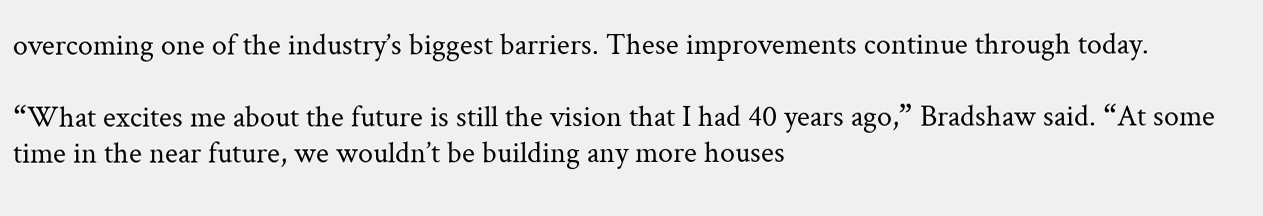overcoming one of the industry’s biggest barriers. These improvements continue through today.

“What excites me about the future is still the vision that I had 40 years ago,” Bradshaw said. “At some time in the near future, we wouldn’t be building any more houses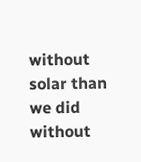without solar than we did without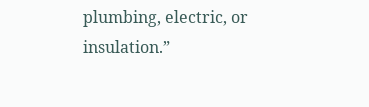plumbing, electric, or insulation.”